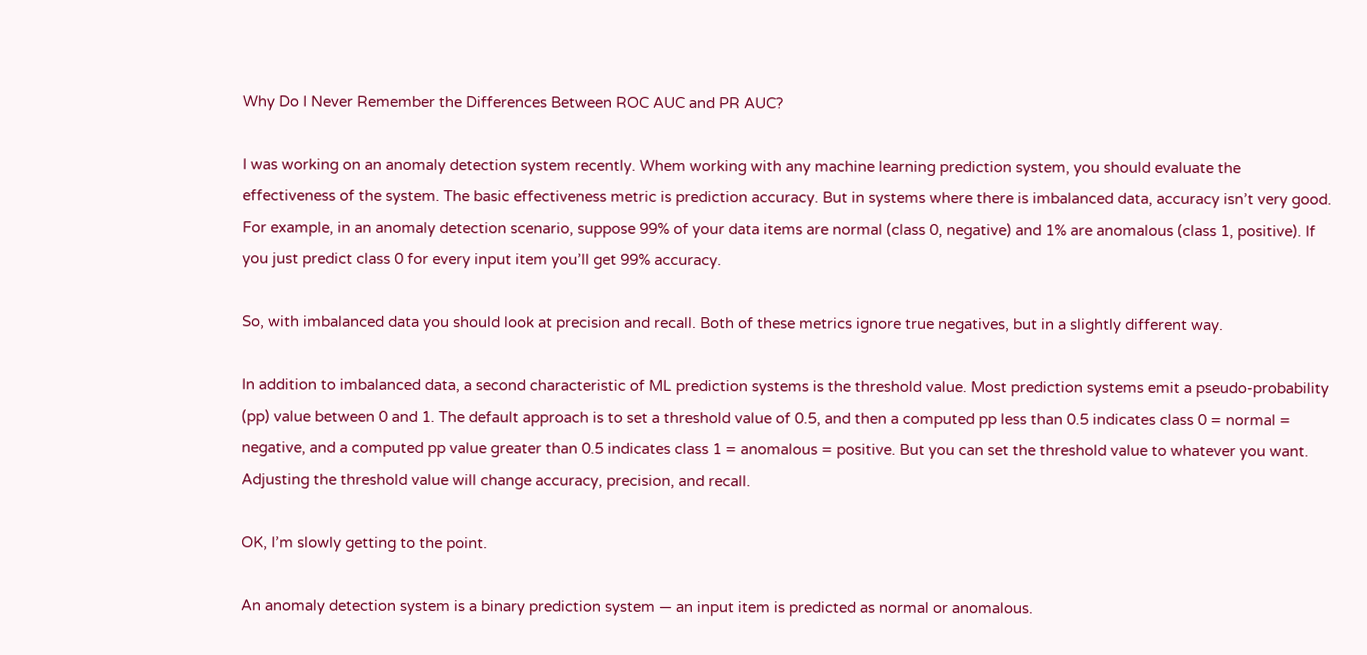Why Do I Never Remember the Differences Between ROC AUC and PR AUC?

I was working on an anomaly detection system recently. Whem working with any machine learning prediction system, you should evaluate the effectiveness of the system. The basic effectiveness metric is prediction accuracy. But in systems where there is imbalanced data, accuracy isn’t very good. For example, in an anomaly detection scenario, suppose 99% of your data items are normal (class 0, negative) and 1% are anomalous (class 1, positive). If you just predict class 0 for every input item you’ll get 99% accuracy.

So, with imbalanced data you should look at precision and recall. Both of these metrics ignore true negatives, but in a slightly different way.

In addition to imbalanced data, a second characteristic of ML prediction systems is the threshold value. Most prediction systems emit a pseudo-probability (pp) value between 0 and 1. The default approach is to set a threshold value of 0.5, and then a computed pp less than 0.5 indicates class 0 = normal = negative, and a computed pp value greater than 0.5 indicates class 1 = anomalous = positive. But you can set the threshold value to whatever you want. Adjusting the threshold value will change accuracy, precision, and recall.

OK, I’m slowly getting to the point.

An anomaly detection system is a binary prediction system — an input item is predicted as normal or anomalous.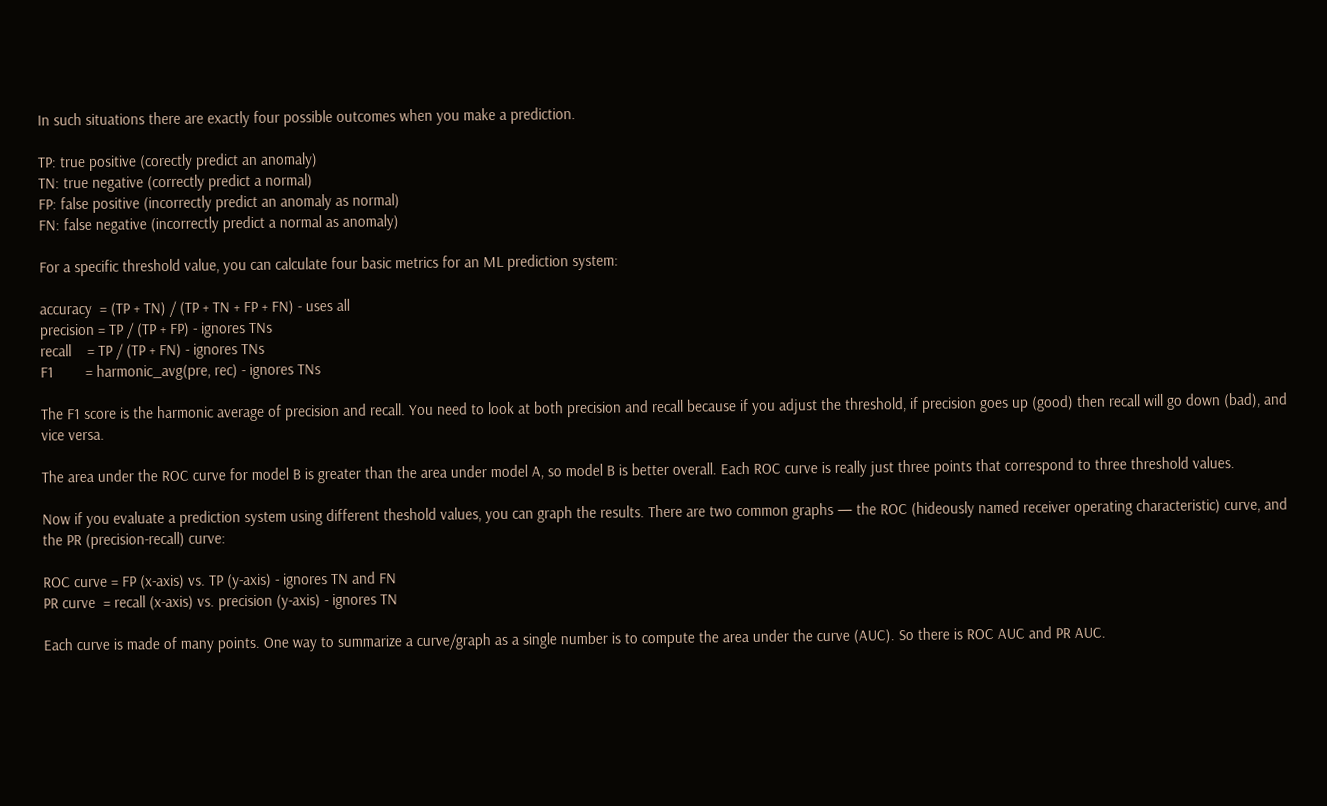In such situations there are exactly four possible outcomes when you make a prediction.

TP: true positive (corectly predict an anomaly)
TN: true negative (correctly predict a normal)
FP: false positive (incorrectly predict an anomaly as normal)
FN: false negative (incorrectly predict a normal as anomaly)

For a specific threshold value, you can calculate four basic metrics for an ML prediction system:

accuracy  = (TP + TN) / (TP + TN + FP + FN) - uses all
precision = TP / (TP + FP) - ignores TNs
recall    = TP / (TP + FN) - ignores TNs
F1        = harmonic_avg(pre, rec) - ignores TNs

The F1 score is the harmonic average of precision and recall. You need to look at both precision and recall because if you adjust the threshold, if precision goes up (good) then recall will go down (bad), and vice versa.

The area under the ROC curve for model B is greater than the area under model A, so model B is better overall. Each ROC curve is really just three points that correspond to three threshold values.

Now if you evaluate a prediction system using different theshold values, you can graph the results. There are two common graphs — the ROC (hideously named receiver operating characteristic) curve, and the PR (precision-recall) curve:

ROC curve = FP (x-axis) vs. TP (y-axis) - ignores TN and FN
PR curve  = recall (x-axis) vs. precision (y-axis) - ignores TN

Each curve is made of many points. One way to summarize a curve/graph as a single number is to compute the area under the curve (AUC). So there is ROC AUC and PR AUC.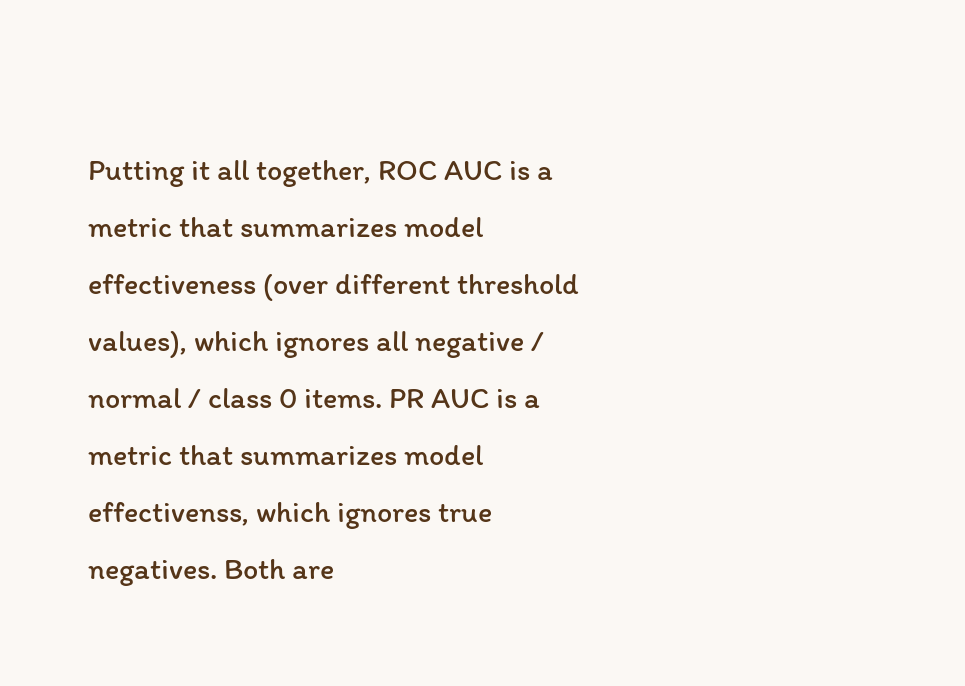Putting it all together, ROC AUC is a metric that summarizes model effectiveness (over different threshold values), which ignores all negative / normal / class 0 items. PR AUC is a metric that summarizes model effectivenss, which ignores true negatives. Both are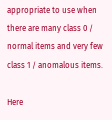appropriate to use when there are many class 0 / normal items and very few class 1 / anomalous items.

Here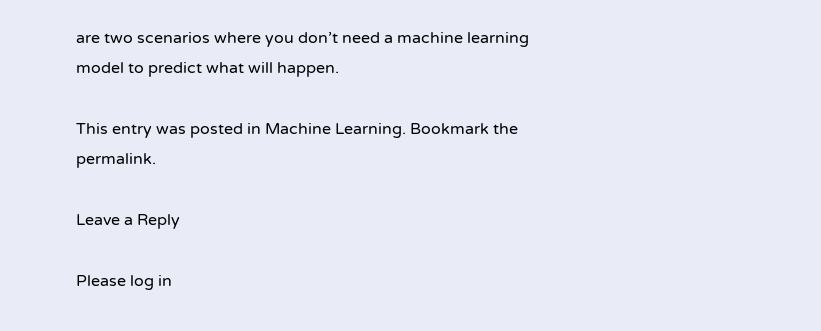are two scenarios where you don’t need a machine learning model to predict what will happen.

This entry was posted in Machine Learning. Bookmark the permalink.

Leave a Reply

Please log in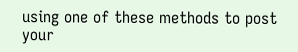using one of these methods to post your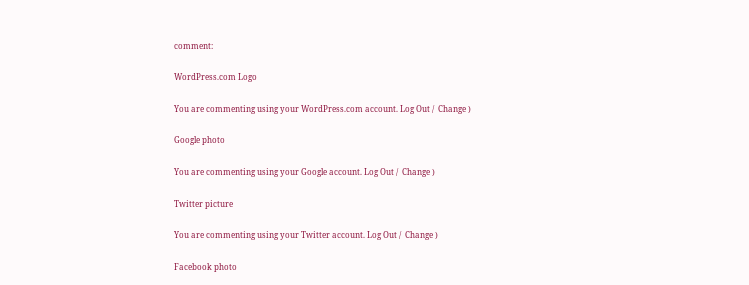comment:

WordPress.com Logo

You are commenting using your WordPress.com account. Log Out /  Change )

Google photo

You are commenting using your Google account. Log Out /  Change )

Twitter picture

You are commenting using your Twitter account. Log Out /  Change )

Facebook photo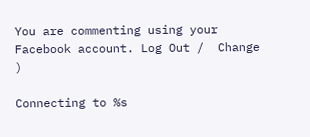You are commenting using your Facebook account. Log Out /  Change )

Connecting to %s